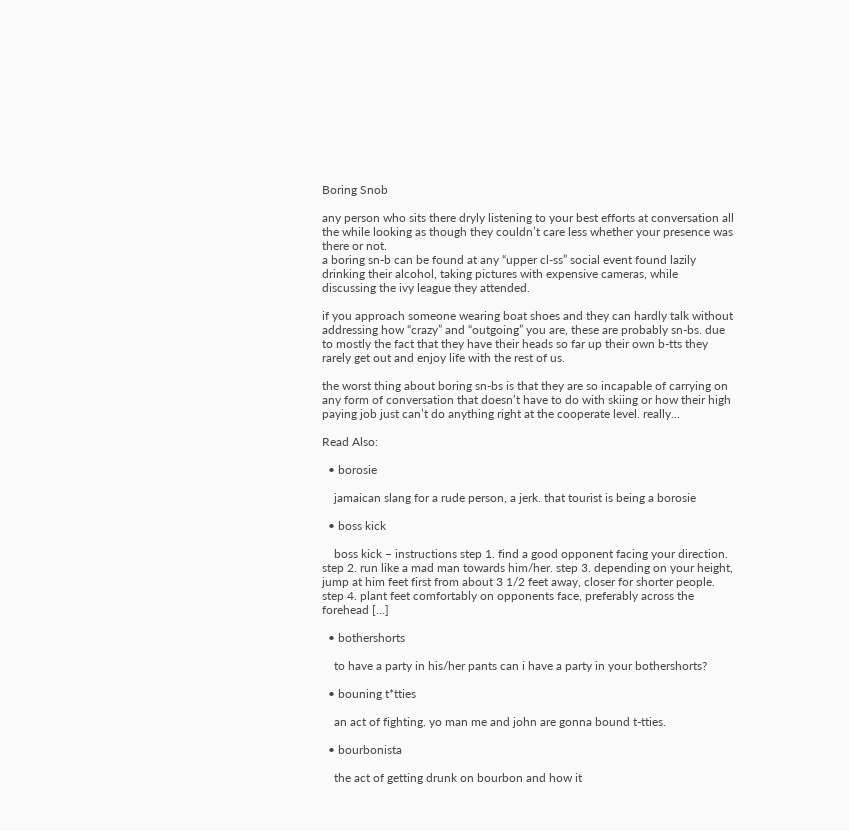Boring Snob

any person who sits there dryly listening to your best efforts at conversation all the while looking as though they couldn’t care less whether your presence was there or not.
a boring sn-b can be found at any “upper cl-ss” social event found lazily drinking their alcohol, taking pictures with expensive cameras, while discussing the ivy league they attended.

if you approach someone wearing boat shoes and they can hardly talk without addressing how “crazy” and “outgoing” you are, these are probably sn-bs. due to mostly the fact that they have their heads so far up their own b-tts they rarely get out and enjoy life with the rest of us.

the worst thing about boring sn-bs is that they are so incapable of carrying on any form of conversation that doesn’t have to do with skiing or how their high paying job just can’t do anything right at the cooperate level. really…

Read Also:

  • borosie

    jamaican slang for a rude person, a jerk. that tourist is being a borosie

  • boss kick

    boss kick – instructions step 1. find a good opponent facing your direction. step 2. run like a mad man towards him/her. step 3. depending on your height, jump at him feet first from about 3 1/2 feet away, closer for shorter people. step 4. plant feet comfortably on opponents face, preferably across the forehead […]

  • bothershorts

    to have a party in his/her pants can i have a party in your bothershorts?

  • bouning t*tties

    an act of fighting. yo man me and john are gonna bound t-tties.

  • bourbonista

    the act of getting drunk on bourbon and how it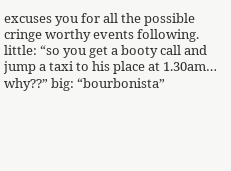excuses you for all the possible cringe worthy events following. little: “so you get a booty call and jump a taxi to his place at 1.30am… why??” big: “bourbonista”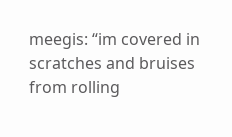meegis: “im covered in scratches and bruises from rolling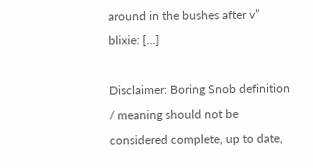around in the bushes after v” blixie: […]

Disclaimer: Boring Snob definition / meaning should not be considered complete, up to date,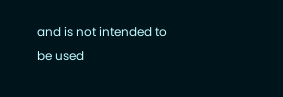and is not intended to be used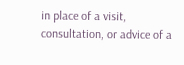in place of a visit, consultation, or advice of a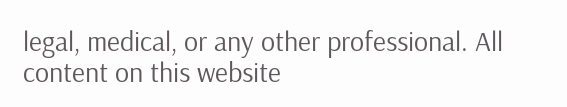legal, medical, or any other professional. All content on this website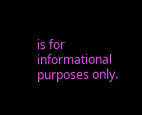is for informational purposes only.